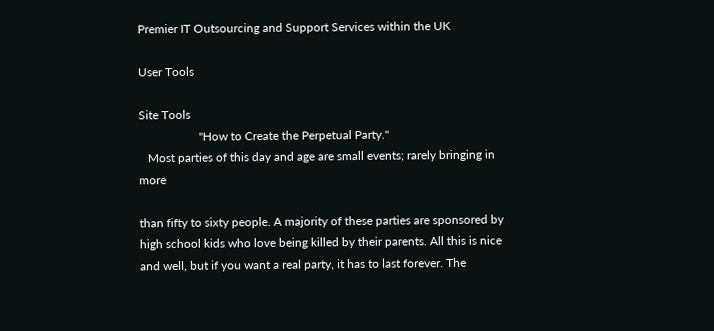Premier IT Outsourcing and Support Services within the UK

User Tools

Site Tools
                    "How to Create the Perpetual Party."
   Most parties of this day and age are small events; rarely bringing in more

than fifty to sixty people. A majority of these parties are sponsored by high school kids who love being killed by their parents. All this is nice and well, but if you want a real party, it has to last forever. The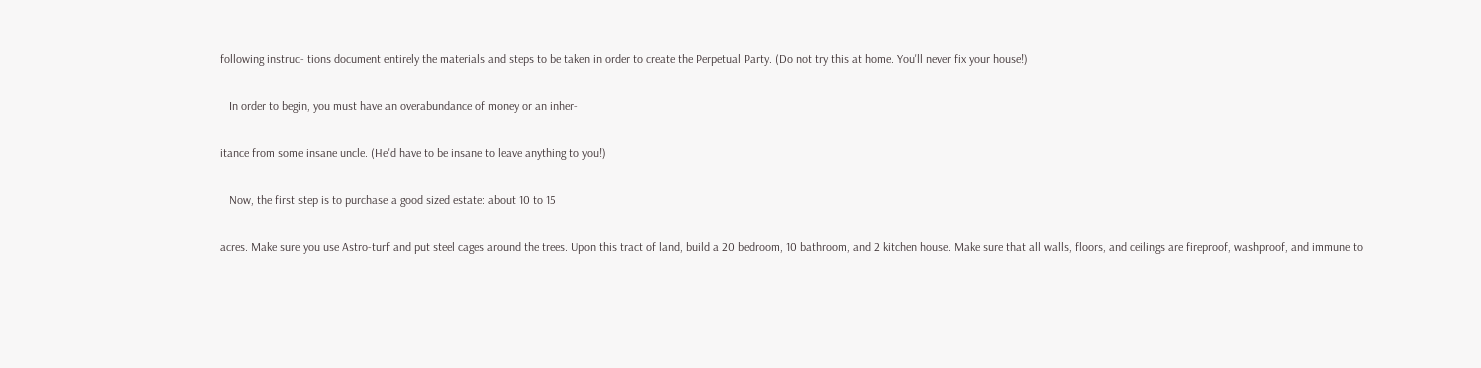following instruc- tions document entirely the materials and steps to be taken in order to create the Perpetual Party. (Do not try this at home. You'll never fix your house!)

   In order to begin, you must have an overabundance of money or an inher-

itance from some insane uncle. (He'd have to be insane to leave anything to you!)

   Now, the first step is to purchase a good sized estate: about 10 to 15

acres. Make sure you use Astro-turf and put steel cages around the trees. Upon this tract of land, build a 20 bedroom, 10 bathroom, and 2 kitchen house. Make sure that all walls, floors, and ceilings are fireproof, washproof, and immune to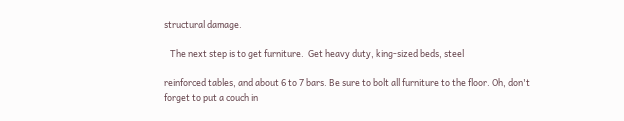structural damage.

   The next step is to get furniture.  Get heavy duty, king-sized beds, steel

reinforced tables, and about 6 to 7 bars. Be sure to bolt all furniture to the floor. Oh, don't forget to put a couch in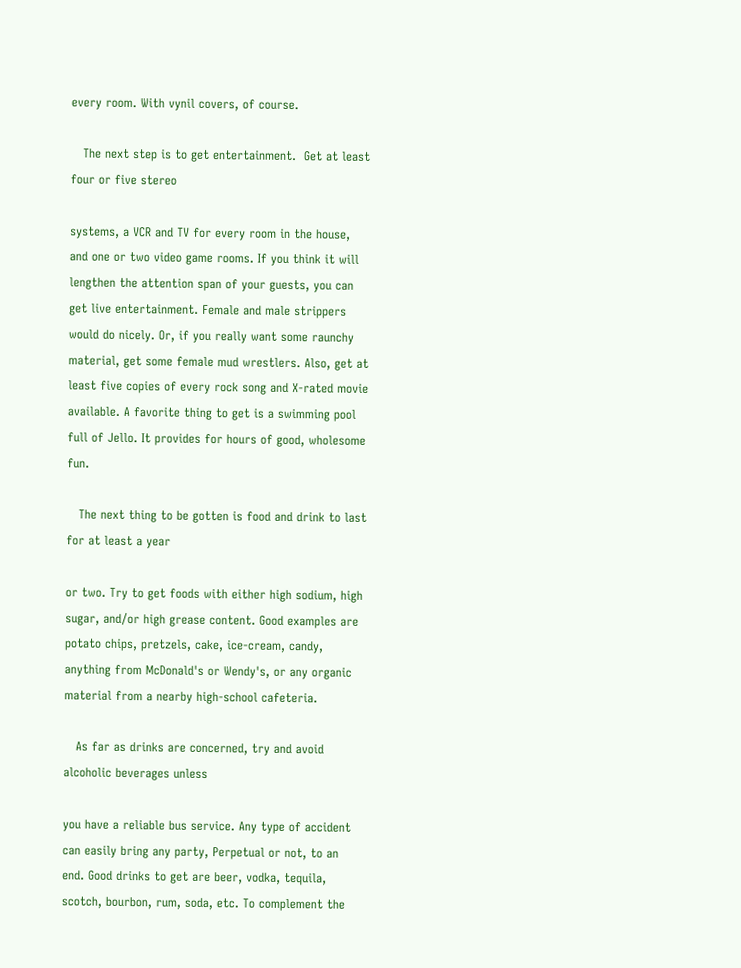every room. With vynil covers, of course.

   The next step is to get entertainment.  Get at least four or five stereo

systems, a VCR and TV for every room in the house, and one or two video game rooms. If you think it will lengthen the attention span of your guests, you can get live entertainment. Female and male strippers would do nicely. Or, if you really want some raunchy material, get some female mud wrestlers. Also, get at least five copies of every rock song and X-rated movie available. A favorite thing to get is a swimming pool full of Jello. It provides for hours of good, wholesome fun.

   The next thing to be gotten is food and drink to last for at least a year

or two. Try to get foods with either high sodium, high sugar, and/or high grease content. Good examples are potato chips, pretzels, cake, ice-cream, candy, anything from McDonald's or Wendy's, or any organic material from a nearby high-school cafeteria.

   As far as drinks are concerned, try and avoid alcoholic beverages unless

you have a reliable bus service. Any type of accident can easily bring any party, Perpetual or not, to an end. Good drinks to get are beer, vodka, tequila, scotch, bourbon, rum, soda, etc. To complement the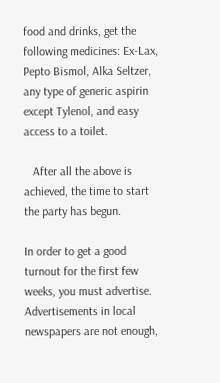food and drinks, get the following medicines: Ex-Lax, Pepto Bismol, Alka Seltzer, any type of generic aspirin except Tylenol, and easy access to a toilet.

   After all the above is achieved, the time to start the party has begun.

In order to get a good turnout for the first few weeks, you must advertise. Advertisements in local newspapers are not enough,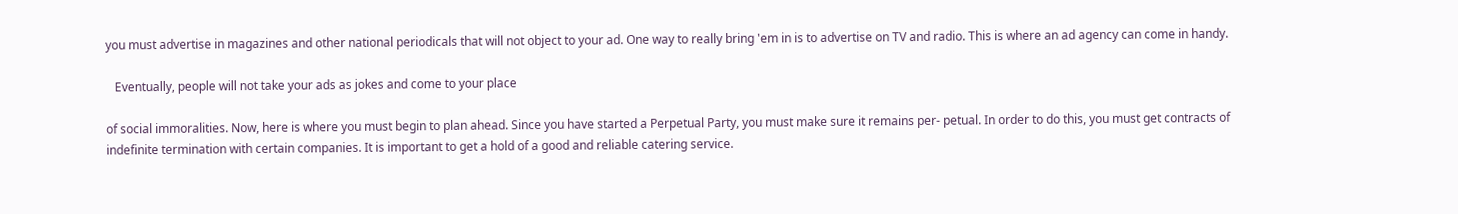you must advertise in magazines and other national periodicals that will not object to your ad. One way to really bring 'em in is to advertise on TV and radio. This is where an ad agency can come in handy.

   Eventually, people will not take your ads as jokes and come to your place

of social immoralities. Now, here is where you must begin to plan ahead. Since you have started a Perpetual Party, you must make sure it remains per- petual. In order to do this, you must get contracts of indefinite termination with certain companies. It is important to get a hold of a good and reliable catering service.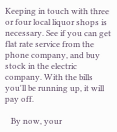Keeping in touch with three or four local liquor shops is necessary. See if you can get flat rate service from the phone company, and buy stock in the electric company. With the bills you'll be running up, it will pay off.

   By now, your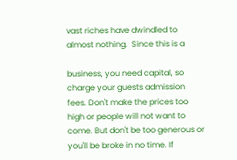vast riches have dwindled to almost nothing.  Since this is a

business, you need capital, so charge your guests admission fees. Don't make the prices too high or people will not want to come. But don't be too generous or you'll be broke in no time. If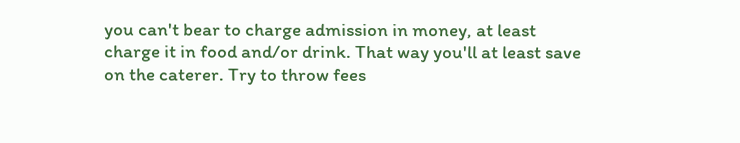you can't bear to charge admission in money, at least charge it in food and/or drink. That way you'll at least save on the caterer. Try to throw fees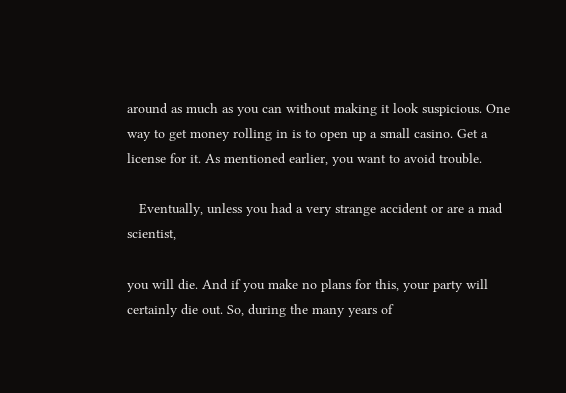around as much as you can without making it look suspicious. One way to get money rolling in is to open up a small casino. Get a license for it. As mentioned earlier, you want to avoid trouble.

   Eventually, unless you had a very strange accident or are a mad scientist,

you will die. And if you make no plans for this, your party will certainly die out. So, during the many years of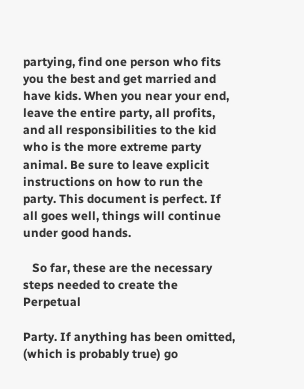partying, find one person who fits you the best and get married and have kids. When you near your end, leave the entire party, all profits, and all responsibilities to the kid who is the more extreme party animal. Be sure to leave explicit instructions on how to run the party. This document is perfect. If all goes well, things will continue under good hands.

   So far, these are the necessary steps needed to create the Perpetual

Party. If anything has been omitted, (which is probably true) go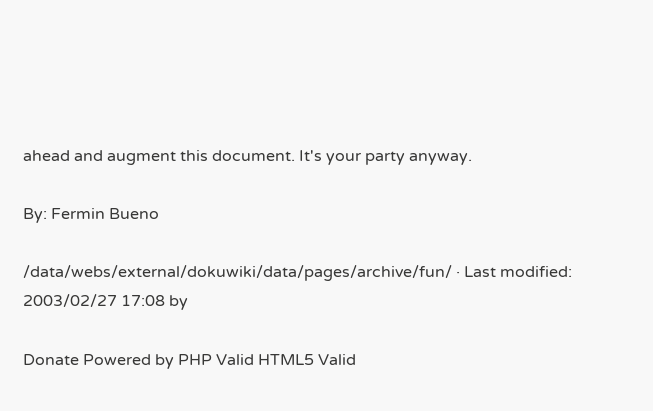ahead and augment this document. It's your party anyway.

By: Fermin Bueno

/data/webs/external/dokuwiki/data/pages/archive/fun/ · Last modified: 2003/02/27 17:08 by

Donate Powered by PHP Valid HTML5 Valid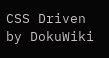CSS Driven by DokuWiki